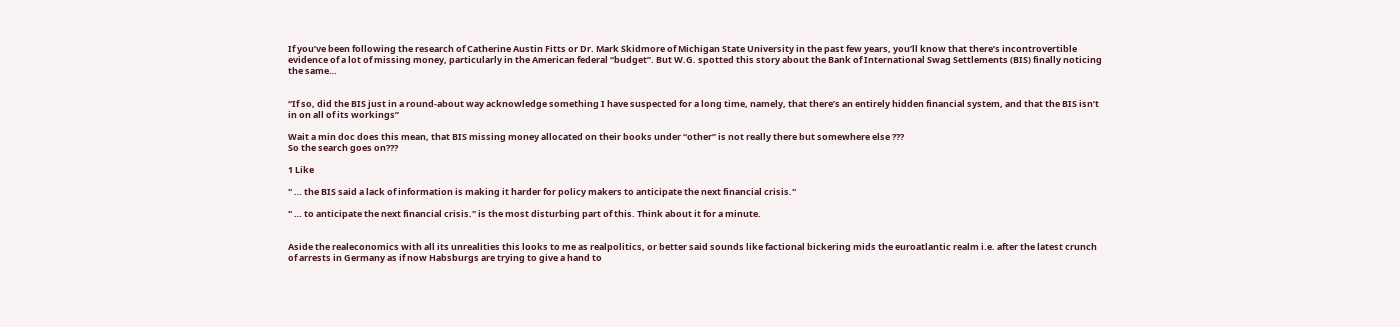If you’ve been following the research of Catherine Austin Fitts or Dr. Mark Skidmore of Michigan State University in the past few years, you’ll know that there’s incontrovertible evidence of a lot of missing money, particularly in the American federal “budget”. But W.G. spotted this story about the Bank of International Swag Settlements (BIS) finally noticing the same…


“If so, did the BIS just in a round-about way acknowledge something I have suspected for a long time, namely, that there’s an entirely hidden financial system, and that the BIS isn’t in on all of its workings”

Wait a min doc does this mean, that BIS missing money allocated on their books under “other” is not really there but somewhere else ???
So the search goes on???

1 Like

" … the BIS said a lack of information is making it harder for policy makers to anticipate the next financial crisis."

" … to anticipate the next financial crisis." is the most disturbing part of this. Think about it for a minute.


Aside the realeconomics with all its unrealities this looks to me as realpolitics, or better said sounds like factional bickering mids the euroatlantic realm i.e. after the latest crunch of arrests in Germany as if now Habsburgs are trying to give a hand to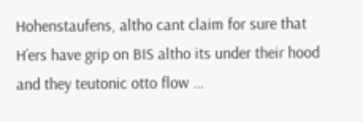Hohenstaufens, altho cant claim for sure that H’ers have grip on BIS altho its under their hood and they teutonic otto flow …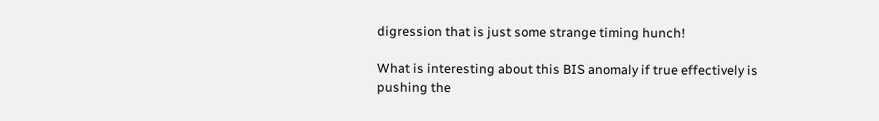digression that is just some strange timing hunch!

What is interesting about this BIS anomaly if true effectively is pushing the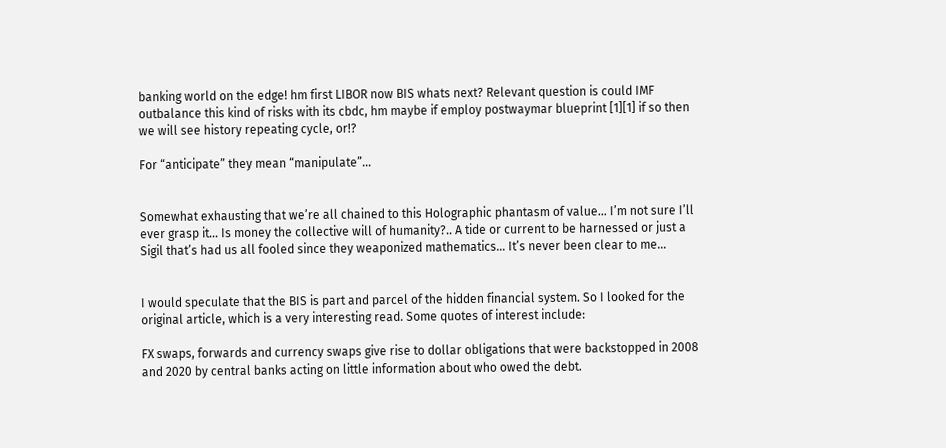banking world on the edge! hm first LIBOR now BIS whats next? Relevant question is could IMF outbalance this kind of risks with its cbdc, hm maybe if employ postwaymar blueprint [1][1] if so then we will see history repeating cycle, or!?

For “anticipate” they mean “manipulate”…


Somewhat exhausting that we’re all chained to this Holographic phantasm of value… I’m not sure I’ll ever grasp it… Is money the collective will of humanity?.. A tide or current to be harnessed or just a Sigil that’s had us all fooled since they weaponized mathematics… It’s never been clear to me…


I would speculate that the BIS is part and parcel of the hidden financial system. So I looked for the original article, which is a very interesting read. Some quotes of interest include:

FX swaps, forwards and currency swaps give rise to dollar obligations that were backstopped in 2008 and 2020 by central banks acting on little information about who owed the debt.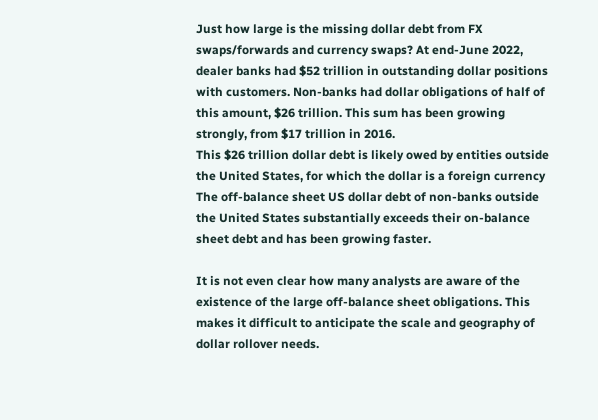Just how large is the missing dollar debt from FX swaps/forwards and currency swaps? At end-June 2022, dealer banks had $52 trillion in outstanding dollar positions with customers. Non-banks had dollar obligations of half of this amount, $26 trillion. This sum has been growing strongly, from $17 trillion in 2016.
This $26 trillion dollar debt is likely owed by entities outside the United States, for which the dollar is a foreign currency
The off-balance sheet US dollar debt of non-banks outside the United States substantially exceeds their on-balance sheet debt and has been growing faster.

It is not even clear how many analysts are aware of the existence of the large off-balance sheet obligations. This makes it difficult to anticipate the scale and geography of dollar rollover needs.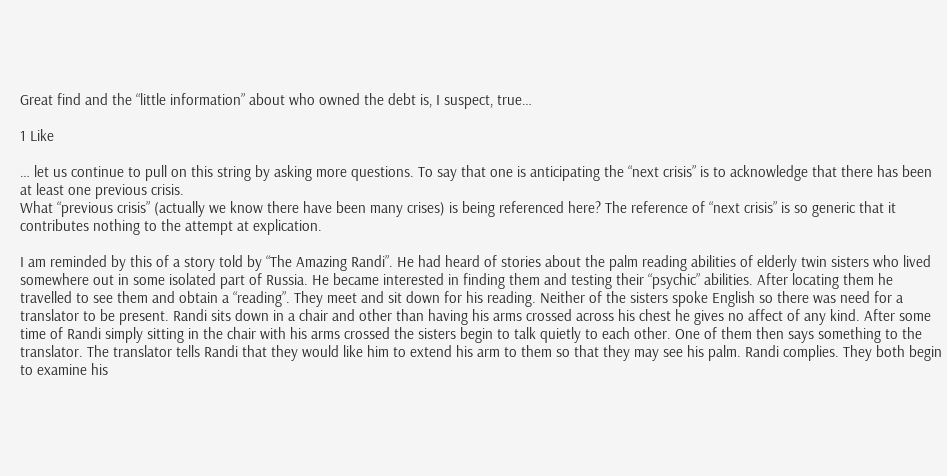Great find and the “little information” about who owned the debt is, I suspect, true…

1 Like

… let us continue to pull on this string by asking more questions. To say that one is anticipating the “next crisis” is to acknowledge that there has been at least one previous crisis.
What “previous crisis” (actually we know there have been many crises) is being referenced here? The reference of “next crisis” is so generic that it contributes nothing to the attempt at explication.

I am reminded by this of a story told by “The Amazing Randi”. He had heard of stories about the palm reading abilities of elderly twin sisters who lived somewhere out in some isolated part of Russia. He became interested in finding them and testing their “psychic” abilities. After locating them he travelled to see them and obtain a “reading”. They meet and sit down for his reading. Neither of the sisters spoke English so there was need for a translator to be present. Randi sits down in a chair and other than having his arms crossed across his chest he gives no affect of any kind. After some time of Randi simply sitting in the chair with his arms crossed the sisters begin to talk quietly to each other. One of them then says something to the translator. The translator tells Randi that they would like him to extend his arm to them so that they may see his palm. Randi complies. They both begin to examine his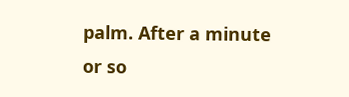palm. After a minute or so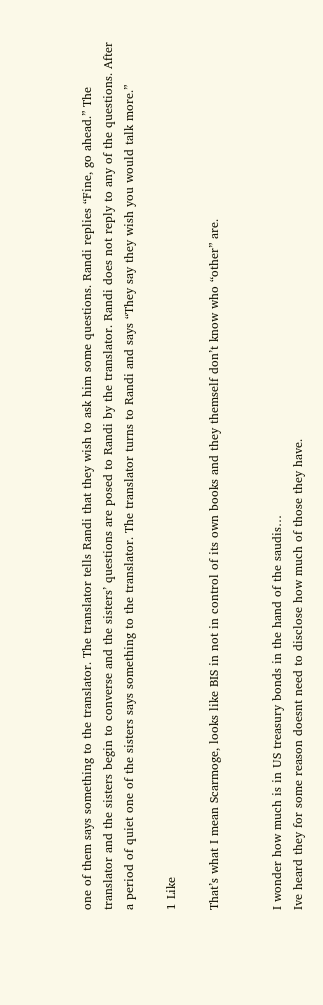one of them says something to the translator. The translator tells Randi that they wish to ask him some questions. Randi replies “Fine, go ahead.” The translator and the sisters begin to converse and the sisters’ questions are posed to Randi by the translator. Randi does not reply to any of the questions. After a period of quiet one of the sisters says something to the translator. The translator turns to Randi and says “They say they wish you would talk more.”

1 Like

That’s what I mean Scarmoge, looks like BIS in not in control of its own books and they themself don’t know who “other” are.


I wonder how much is in US treasury bonds in the hand of the saudis…
Ive heard they for some reason doesnt need to disclose how much of those they have.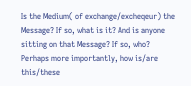Is the Medium( of exchange/excheqeur) the Message? If so, what is it? And is anyone sitting on that Message? If so, who?
Perhaps more importantly, how is/are this/these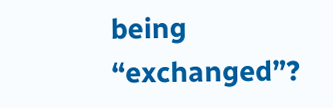being “exchanged”?